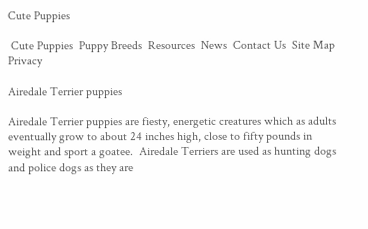Cute Puppies

 Cute Puppies  Puppy Breeds  Resources  News  Contact Us  Site Map  Privacy

Airedale Terrier puppies

Airedale Terrier puppies are fiesty, energetic creatures which as adults eventually grow to about 24 inches high, close to fifty pounds in weight and sport a goatee.  Airedale Terriers are used as hunting dogs and police dogs as they are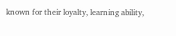known for their loyalty, learning ability,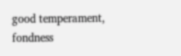good temperament, fondness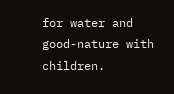for water and good-nature with children.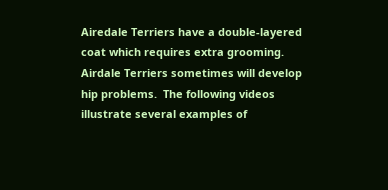Airedale Terriers have a double-layered coat which requires extra grooming.  Airdale Terriers sometimes will develop hip problems.  The following videos illustrate several examples of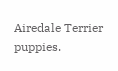Airedale Terrier puppies.